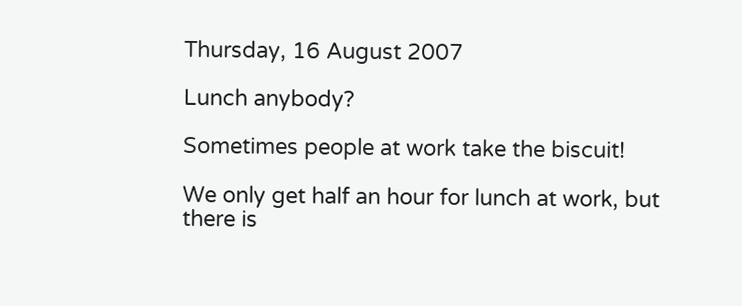Thursday, 16 August 2007

Lunch anybody?

Sometimes people at work take the biscuit!

We only get half an hour for lunch at work, but there is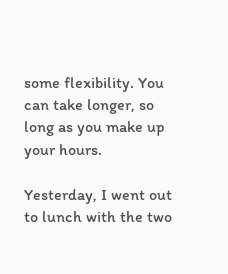some flexibility. You can take longer, so long as you make up your hours.

Yesterday, I went out to lunch with the two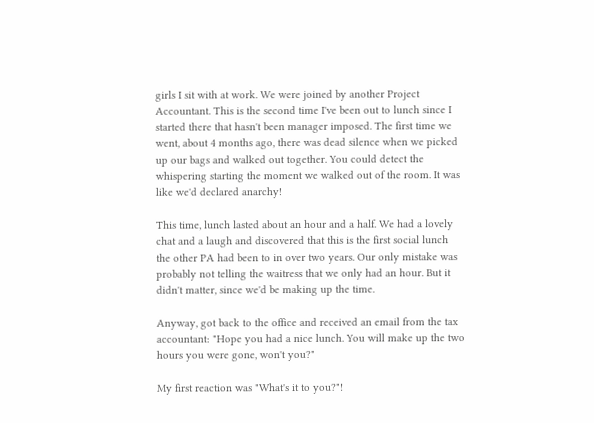girls I sit with at work. We were joined by another Project Accountant. This is the second time I've been out to lunch since I started there that hasn't been manager imposed. The first time we went, about 4 months ago, there was dead silence when we picked up our bags and walked out together. You could detect the whispering starting the moment we walked out of the room. It was like we'd declared anarchy!

This time, lunch lasted about an hour and a half. We had a lovely chat and a laugh and discovered that this is the first social lunch the other PA had been to in over two years. Our only mistake was probably not telling the waitress that we only had an hour. But it didn't matter, since we'd be making up the time.

Anyway, got back to the office and received an email from the tax accountant: "Hope you had a nice lunch. You will make up the two hours you were gone, won't you?"

My first reaction was "What's it to you?"!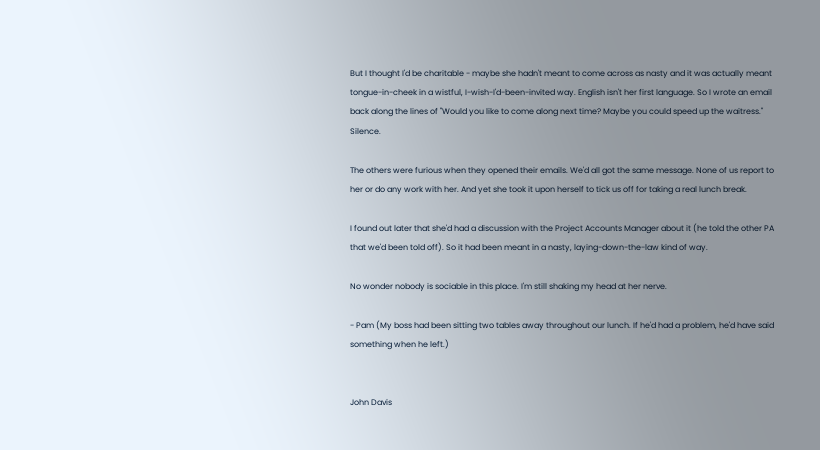But I thought I'd be charitable - maybe she hadn't meant to come across as nasty and it was actually meant tongue-in-cheek in a wistful, I-wish-I'd-been-invited way. English isn't her first language. So I wrote an email back along the lines of "Would you like to come along next time? Maybe you could speed up the waitress." Silence.

The others were furious when they opened their emails. We'd all got the same message. None of us report to her or do any work with her. And yet she took it upon herself to tick us off for taking a real lunch break.

I found out later that she'd had a discussion with the Project Accounts Manager about it (he told the other PA that we'd been told off). So it had been meant in a nasty, laying-down-the-law kind of way.

No wonder nobody is sociable in this place. I'm still shaking my head at her nerve.

- Pam (My boss had been sitting two tables away throughout our lunch. If he'd had a problem, he'd have said something when he left.)


John Davis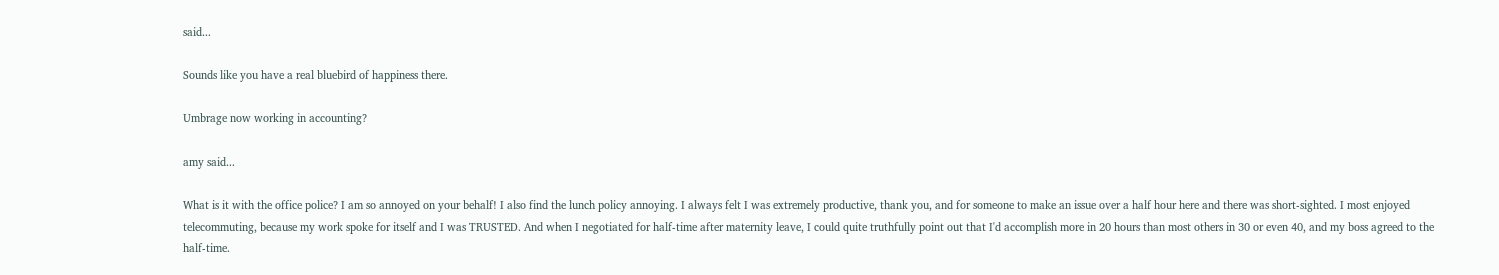said...

Sounds like you have a real bluebird of happiness there.

Umbrage now working in accounting?

amy said...

What is it with the office police? I am so annoyed on your behalf! I also find the lunch policy annoying. I always felt I was extremely productive, thank you, and for someone to make an issue over a half hour here and there was short-sighted. I most enjoyed telecommuting, because my work spoke for itself and I was TRUSTED. And when I negotiated for half-time after maternity leave, I could quite truthfully point out that I'd accomplish more in 20 hours than most others in 30 or even 40, and my boss agreed to the half-time.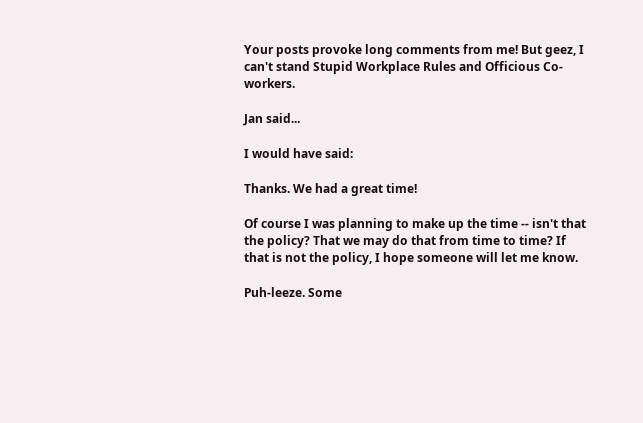Your posts provoke long comments from me! But geez, I can't stand Stupid Workplace Rules and Officious Co-workers.

Jan said...

I would have said:

Thanks. We had a great time!

Of course I was planning to make up the time -- isn't that the policy? That we may do that from time to time? If that is not the policy, I hope someone will let me know.

Puh-leeze. Some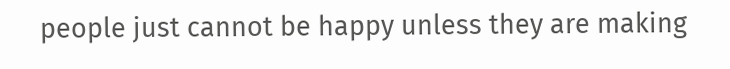people just cannot be happy unless they are making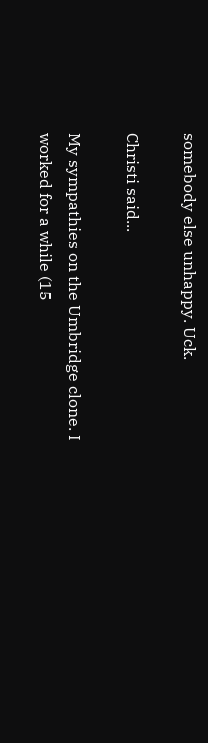somebody else unhappy. Uck.

Christi said...

My sympathies on the Umbridge clone. I worked for a while (15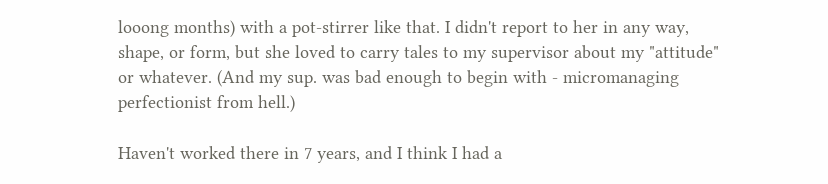looong months) with a pot-stirrer like that. I didn't report to her in any way, shape, or form, but she loved to carry tales to my supervisor about my "attitude" or whatever. (And my sup. was bad enough to begin with - micromanaging perfectionist from hell.)

Haven't worked there in 7 years, and I think I had a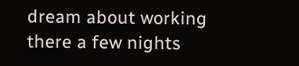dream about working there a few nights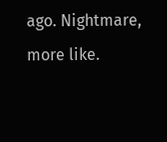ago. Nightmare, more like.